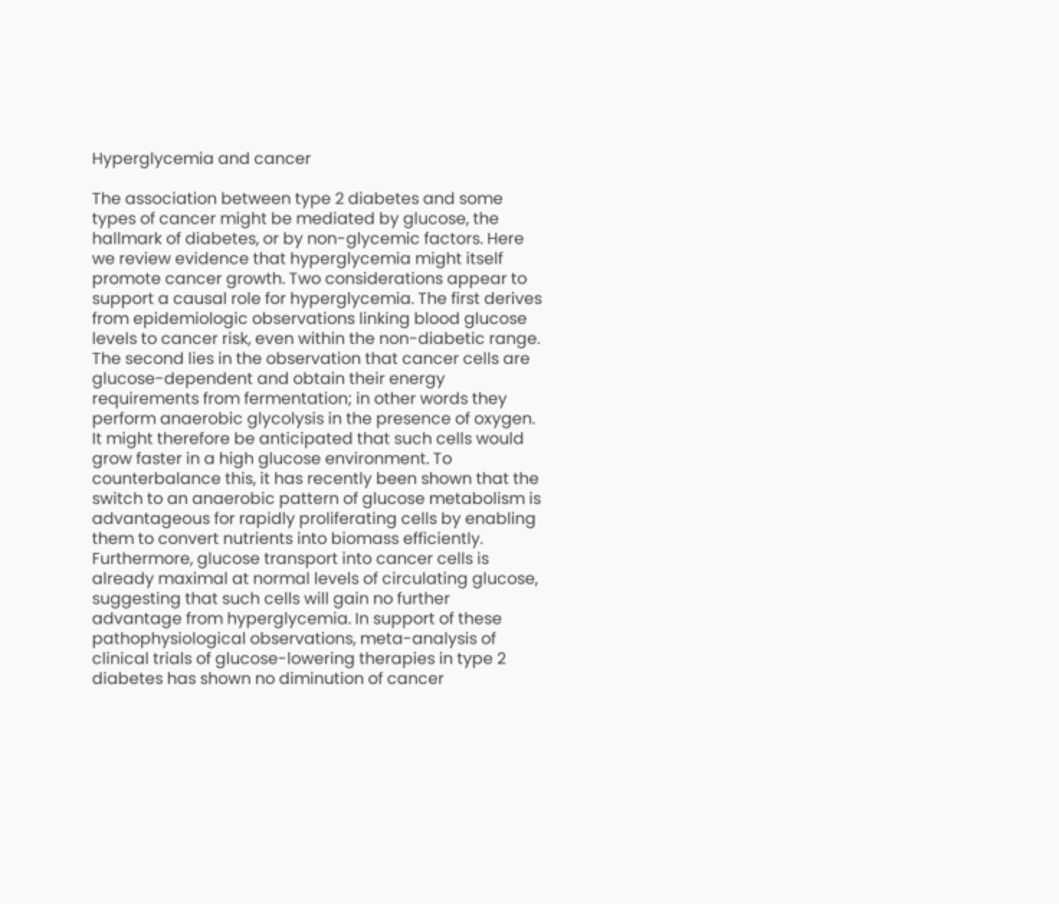Hyperglycemia and cancer

The association between type 2 diabetes and some types of cancer might be mediated by glucose, the hallmark of diabetes, or by non-glycemic factors. Here we review evidence that hyperglycemia might itself promote cancer growth. Two considerations appear to support a causal role for hyperglycemia. The first derives from epidemiologic observations linking blood glucose levels to cancer risk, even within the non-diabetic range. The second lies in the observation that cancer cells are glucose-dependent and obtain their energy requirements from fermentation; in other words they perform anaerobic glycolysis in the presence of oxygen. It might therefore be anticipated that such cells would grow faster in a high glucose environment. To counterbalance this, it has recently been shown that the switch to an anaerobic pattern of glucose metabolism is advantageous for rapidly proliferating cells by enabling them to convert nutrients into biomass efficiently. Furthermore, glucose transport into cancer cells is already maximal at normal levels of circulating glucose, suggesting that such cells will gain no further advantage from hyperglycemia. In support of these pathophysiological observations, meta-analysis of clinical trials of glucose-lowering therapies in type 2 diabetes has shown no diminution of cancer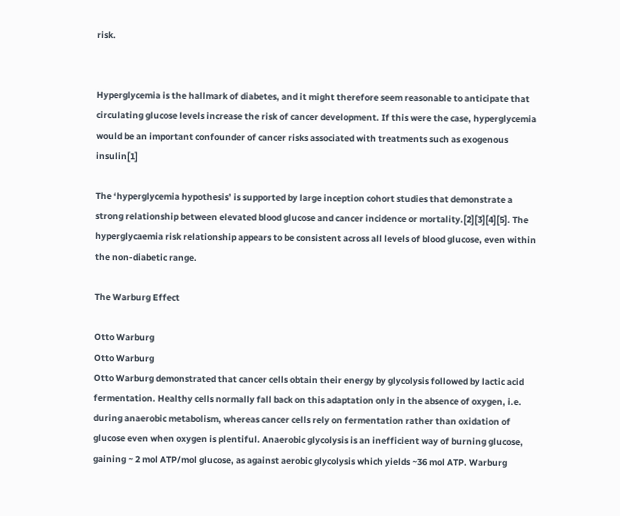risk.


Hyperglycemia is the hallmark of diabetes, and it might therefore seem reasonable to anticipate that circulating glucose levels increase the risk of cancer development. If this were the case, hyperglycemia would be an important confounder of cancer risks associated with treatments such as exogenous insulin[1]

The ‘hyperglycemia hypothesis’ is supported by large inception cohort studies that demonstrate a strong relationship between elevated blood glucose and cancer incidence or mortality.[2][3][4][5]. The hyperglycaemia risk relationship appears to be consistent across all levels of blood glucose, even within the non-diabetic range.

The Warburg Effect

Otto Warburg
Otto Warburg
Otto Warburg demonstrated that cancer cells obtain their energy by glycolysis followed by lactic acid fermentation. Healthy cells normally fall back on this adaptation only in the absence of oxygen, i.e. during anaerobic metabolism, whereas cancer cells rely on fermentation rather than oxidation of glucose even when oxygen is plentiful. Anaerobic glycolysis is an inefficient way of burning glucose, gaining ~ 2 mol ATP/mol glucose, as against aerobic glycolysis which yields ~36 mol ATP. Warburg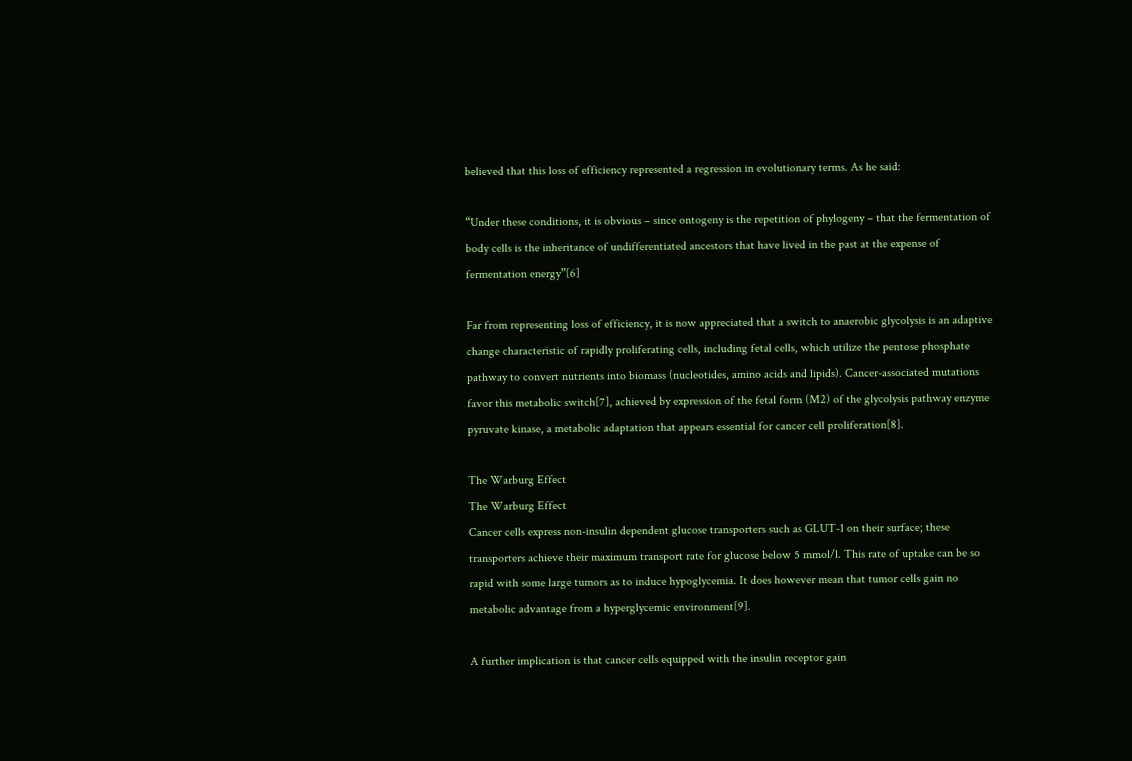believed that this loss of efficiency represented a regression in evolutionary terms. As he said:

“Under these conditions, it is obvious – since ontogeny is the repetition of phylogeny – that the fermentation of body cells is the inheritance of undifferentiated ancestors that have lived in the past at the expense of fermentation energy”[6]

Far from representing loss of efficiency, it is now appreciated that a switch to anaerobic glycolysis is an adaptive change characteristic of rapidly proliferating cells, including fetal cells, which utilize the pentose phosphate pathway to convert nutrients into biomass (nucleotides, amino acids and lipids). Cancer-associated mutations favor this metabolic switch[7], achieved by expression of the fetal form (M2) of the glycolysis pathway enzyme pyruvate kinase, a metabolic adaptation that appears essential for cancer cell proliferation[8].

The Warburg Effect
The Warburg Effect
Cancer cells express non-insulin dependent glucose transporters such as GLUT-1 on their surface; these transporters achieve their maximum transport rate for glucose below 5 mmol/l. This rate of uptake can be so rapid with some large tumors as to induce hypoglycemia. It does however mean that tumor cells gain no metabolic advantage from a hyperglycemic environment[9].

A further implication is that cancer cells equipped with the insulin receptor gain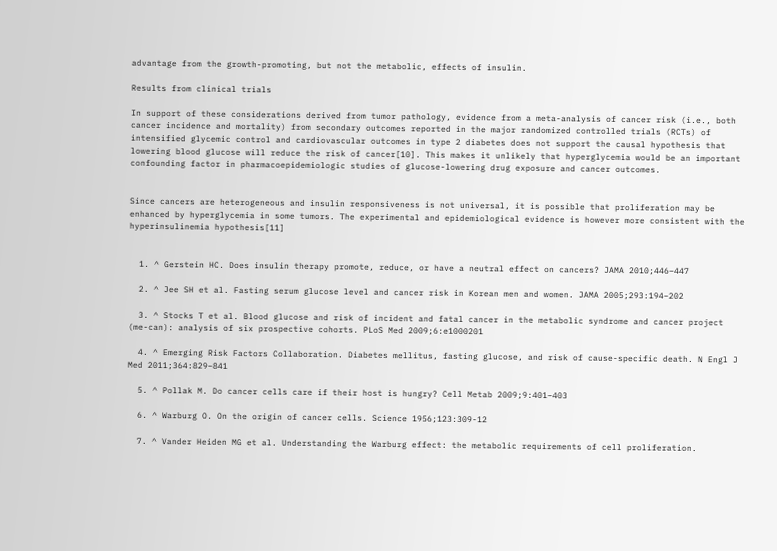advantage from the growth-promoting, but not the metabolic, effects of insulin.

Results from clinical trials

In support of these considerations derived from tumor pathology, evidence from a meta-analysis of cancer risk (i.e., both cancer incidence and mortality) from secondary outcomes reported in the major randomized controlled trials (RCTs) of intensified glycemic control and cardiovascular outcomes in type 2 diabetes does not support the causal hypothesis that lowering blood glucose will reduce the risk of cancer[10]. This makes it unlikely that hyperglycemia would be an important confounding factor in pharmacoepidemiologic studies of glucose-lowering drug exposure and cancer outcomes.


Since cancers are heterogeneous and insulin responsiveness is not universal, it is possible that proliferation may be enhanced by hyperglycemia in some tumors. The experimental and epidemiological evidence is however more consistent with the hyperinsulinemia hypothesis[11]


  1. ^ Gerstein HC. Does insulin therapy promote, reduce, or have a neutral effect on cancers? JAMA 2010;446–447

  2. ^ Jee SH et al. Fasting serum glucose level and cancer risk in Korean men and women. JAMA 2005;293:194–202

  3. ^ Stocks T et al. Blood glucose and risk of incident and fatal cancer in the metabolic syndrome and cancer project (me-can): analysis of six prospective cohorts. PLoS Med 2009;6:e1000201

  4. ^ Emerging Risk Factors Collaboration. Diabetes mellitus, fasting glucose, and risk of cause-specific death. N Engl J Med 2011;364:829–841

  5. ^ Pollak M. Do cancer cells care if their host is hungry? Cell Metab 2009;9:401–403

  6. ^ Warburg O. On the origin of cancer cells. Science 1956;123:309-12

  7. ^ Vander Heiden MG et al. Understanding the Warburg effect: the metabolic requirements of cell proliferation.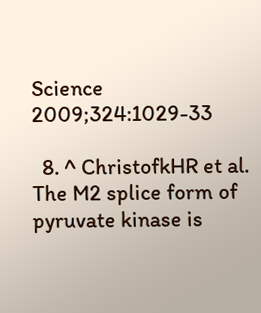Science 2009;324:1029-33

  8. ^ ChristofkHR et al. The M2 splice form of pyruvate kinase is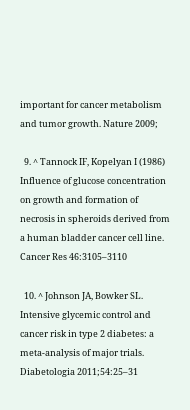important for cancer metabolism and tumor growth. Nature 2009;

  9. ^ Tannock IF, Kopelyan I (1986) Influence of glucose concentration on growth and formation of necrosis in spheroids derived from a human bladder cancer cell line. Cancer Res 46:3105–3110

  10. ^ Johnson JA, Bowker SL. Intensive glycemic control and cancer risk in type 2 diabetes: a meta-analysis of major trials. Diabetologia 2011;54:25–31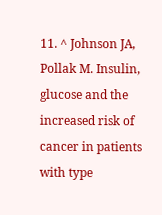11. ^ Johnson JA, Pollak M. Insulin, glucose and the increased risk of cancer in patients with type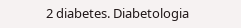2 diabetes. Diabetologia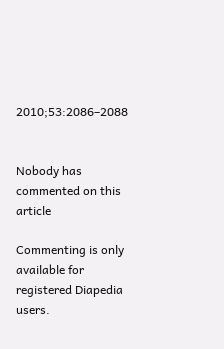2010;53:2086–2088


Nobody has commented on this article

Commenting is only available for registered Diapedia users.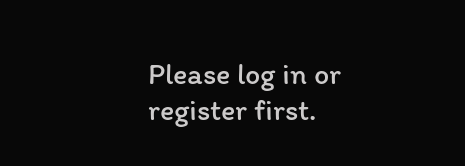Please log in or register first.